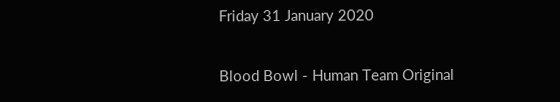Friday 31 January 2020

Blood Bowl - Human Team Original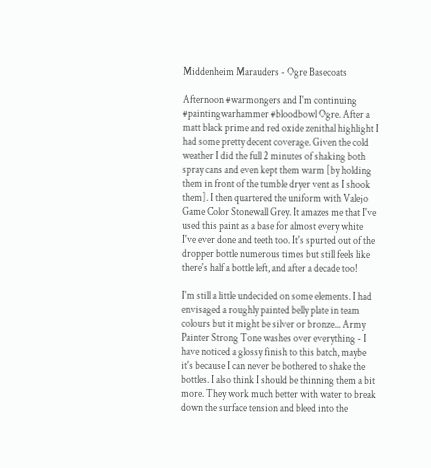Middenheim Marauders - Ogre Basecoats

Afternoon #warmongers and I'm continuing #paintingwarhammer #bloodbowl Ogre. After a matt black prime and red oxide zenithal highlight I had some pretty decent coverage. Given the cold weather I did the full 2 minutes of shaking both spray cans and even kept them warm [by holding them in front of the tumble dryer vent as I shook them]. I then quartered the uniform with Valejo Game Color Stonewall Grey. It amazes me that I've used this paint as a base for almost every white I've ever done and teeth too. It's spurted out of the dropper bottle numerous times but still feels like there's half a bottle left, and after a decade too!

I'm still a little undecided on some elements. I had envisaged a roughly painted belly plate in team colours but it might be silver or bronze... Army Painter Strong Tone washes over everything - I have noticed a glossy finish to this batch, maybe it's because I can never be bothered to shake the bottles. I also think I should be thinning them a bit more. They work much better with water to break down the surface tension and bleed into the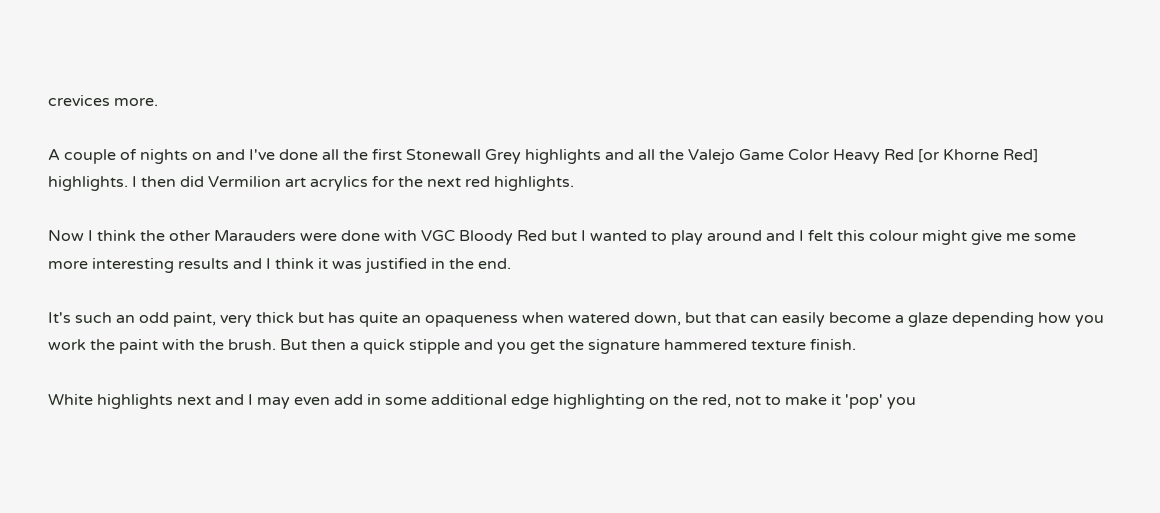crevices more.

A couple of nights on and I've done all the first Stonewall Grey highlights and all the Valejo Game Color Heavy Red [or Khorne Red] highlights. I then did Vermilion art acrylics for the next red highlights.

Now I think the other Marauders were done with VGC Bloody Red but I wanted to play around and I felt this colour might give me some more interesting results and I think it was justified in the end.

It's such an odd paint, very thick but has quite an opaqueness when watered down, but that can easily become a glaze depending how you work the paint with the brush. But then a quick stipple and you get the signature hammered texture finish.

White highlights next and I may even add in some additional edge highlighting on the red, not to make it 'pop' you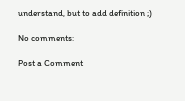understand, but to add definition ;)

No comments:

Post a Comment